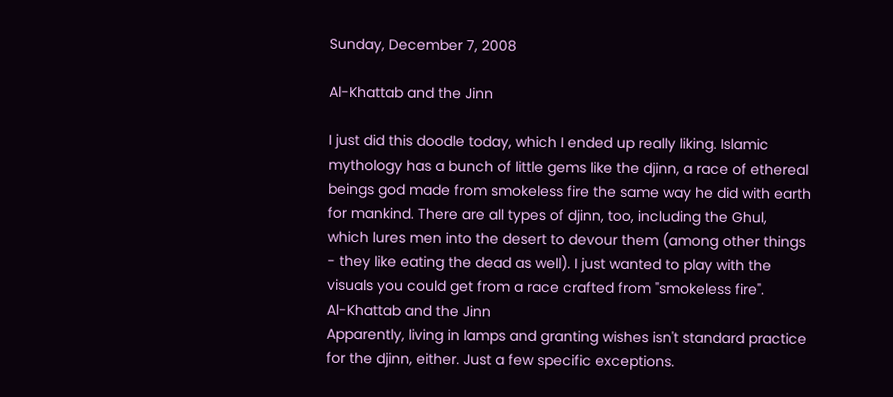Sunday, December 7, 2008

Al-Khattab and the Jinn

I just did this doodle today, which I ended up really liking. Islamic mythology has a bunch of little gems like the djinn, a race of ethereal beings god made from smokeless fire the same way he did with earth for mankind. There are all types of djinn, too, including the Ghul, which lures men into the desert to devour them (among other things - they like eating the dead as well). I just wanted to play with the visuals you could get from a race crafted from "smokeless fire".
Al-Khattab and the Jinn
Apparently, living in lamps and granting wishes isn't standard practice for the djinn, either. Just a few specific exceptions.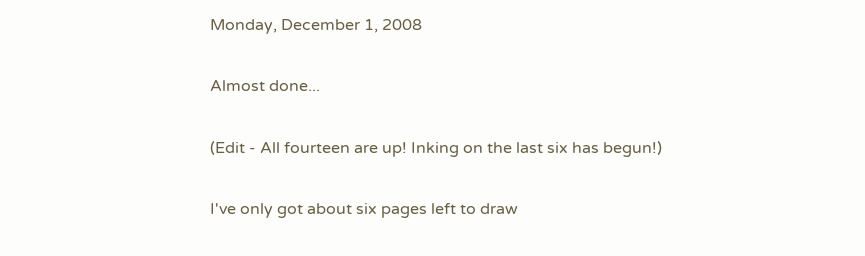Monday, December 1, 2008

Almost done...

(Edit - All fourteen are up! Inking on the last six has begun!)

I've only got about six pages left to draw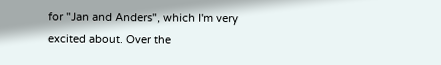for "Jan and Anders", which I'm very excited about. Over the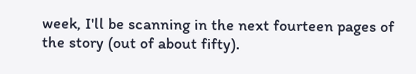week, I'll be scanning in the next fourteen pages of the story (out of about fifty).